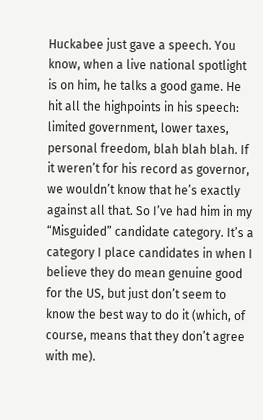Huckabee just gave a speech. You know, when a live national spotlight is on him, he talks a good game. He hit all the highpoints in his speech: limited government, lower taxes, personal freedom, blah blah blah. If it weren’t for his record as governor, we wouldn’t know that he’s exactly against all that. So I’ve had him in my “Misguided” candidate category. It’s a category I place candidates in when I believe they do mean genuine good for the US, but just don’t seem to know the best way to do it (which, of course, means that they don’t agree with me).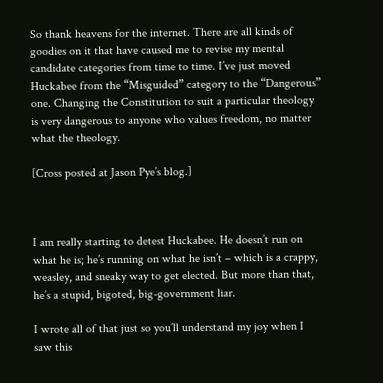So thank heavens for the internet. There are all kinds of goodies on it that have caused me to revise my mental candidate categories from time to time. I’ve just moved Huckabee from the “Misguided” category to the “Dangerous” one. Changing the Constitution to suit a particular theology is very dangerous to anyone who values freedom, no matter what the theology.

[Cross posted at Jason Pye’s blog.]



I am really starting to detest Huckabee. He doesn’t run on what he is; he’s running on what he isn’t – which is a crappy, weasley, and sneaky way to get elected. But more than that, he’s a stupid, bigoted, big-government liar.

I wrote all of that just so you’ll understand my joy when I saw this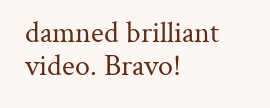damned brilliant video. Bravo!